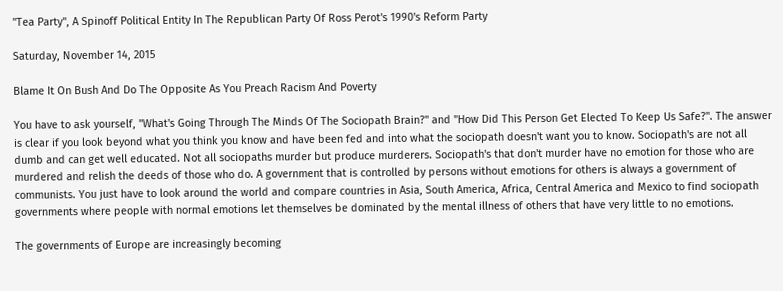"Tea Party", A Spinoff Political Entity In The Republican Party Of Ross Perot's 1990's Reform Party

Saturday, November 14, 2015

Blame It On Bush And Do The Opposite As You Preach Racism And Poverty

You have to ask yourself, "What's Going Through The Minds Of The Sociopath Brain?" and "How Did This Person Get Elected To Keep Us Safe?". The answer is clear if you look beyond what you think you know and have been fed and into what the sociopath doesn't want you to know. Sociopath's are not all dumb and can get well educated. Not all sociopaths murder but produce murderers. Sociopath's that don't murder have no emotion for those who are murdered and relish the deeds of those who do. A government that is controlled by persons without emotions for others is always a government of communists. You just have to look around the world and compare countries in Asia, South America, Africa, Central America and Mexico to find sociopath governments where people with normal emotions let themselves be dominated by the mental illness of others that have very little to no emotions.

The governments of Europe are increasingly becoming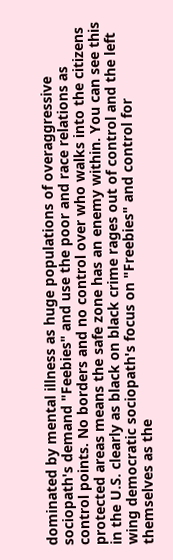dominated by mental illness as huge populations of overaggressive sociopath's demand "Feebies" and use the poor and race relations as control points. No borders and no control over who walks into the citizens protected areas means the safe zone has an enemy within. You can see this in the U.S. clearly as black on black crime rages out of control and the left wing democratic sociopath's focus on "Freebies" and control for themselves as the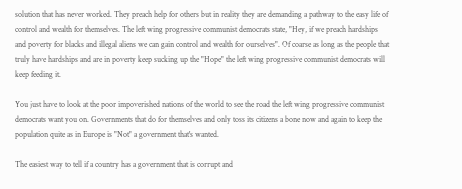solution that has never worked. They preach help for others but in reality they are demanding a pathway to the easy life of control and wealth for themselves. The left wing progressive communist democrats state, "Hey, if we preach hardships and poverty for blacks and illegal aliens we can gain control and wealth for ourselves". Of coarse as long as the people that truly have hardships and are in poverty keep sucking up the "Hope" the left wing progressive communist democrats will keep feeding it.

You just have to look at the poor impoverished nations of the world to see the road the left wing progressive communist democrats want you on. Governments that do for themselves and only toss its citizens a bone now and again to keep the population quite as in Europe is "Not" a government that's wanted.

The easiest way to tell if a country has a government that is corrupt and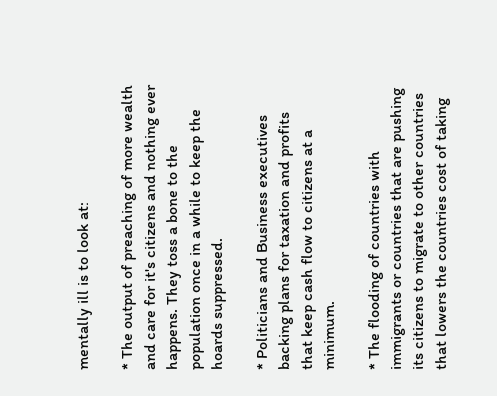mentally ill is to look at:

* The output of preaching of more wealth and care for it's citizens and nothing ever happens. They toss a bone to the population once in a while to keep the hoards suppressed.

* Politicians and Business executives backing plans for taxation and profits that keep cash flow to citizens at a minimum.

* The flooding of countries with immigrants or countries that are pushing its citizens to migrate to other countries that lowers the countries cost of taking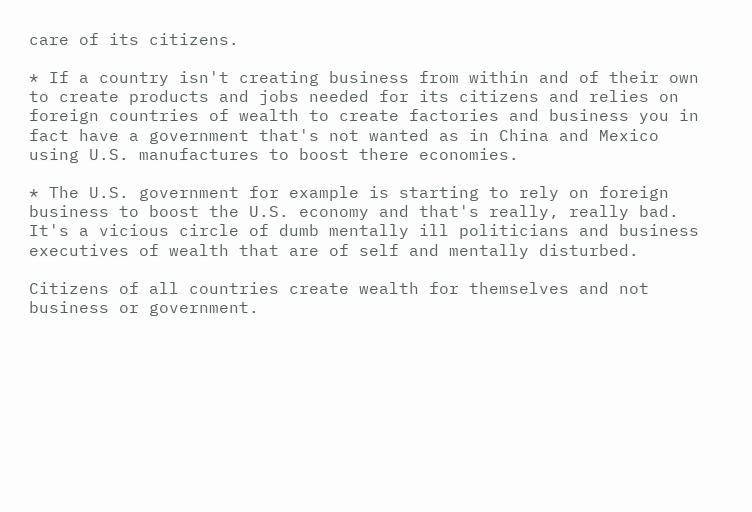care of its citizens.

* If a country isn't creating business from within and of their own to create products and jobs needed for its citizens and relies on foreign countries of wealth to create factories and business you in fact have a government that's not wanted as in China and Mexico using U.S. manufactures to boost there economies.

* The U.S. government for example is starting to rely on foreign business to boost the U.S. economy and that's really, really bad. It's a vicious circle of dumb mentally ill politicians and business executives of wealth that are of self and mentally disturbed.

Citizens of all countries create wealth for themselves and not business or government.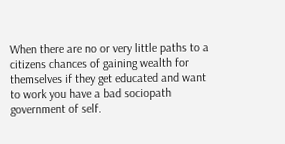When there are no or very little paths to a citizens chances of gaining wealth for themselves if they get educated and want to work you have a bad sociopath government of self.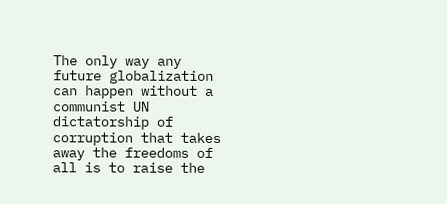The only way any future globalization can happen without a communist UN dictatorship of corruption that takes away the freedoms of all is to raise the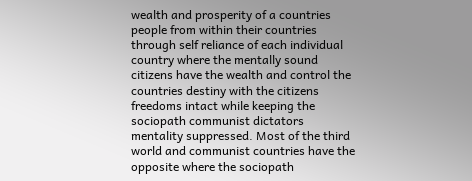wealth and prosperity of a countries people from within their countries through self reliance of each individual country where the mentally sound citizens have the wealth and control the countries destiny with the citizens freedoms intact while keeping the sociopath communist dictators mentality suppressed. Most of the third world and communist countries have the opposite where the sociopath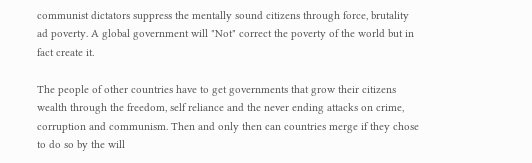communist dictators suppress the mentally sound citizens through force, brutality ad poverty. A global government will "Not" correct the poverty of the world but in fact create it.

The people of other countries have to get governments that grow their citizens wealth through the freedom, self reliance and the never ending attacks on crime, corruption and communism. Then and only then can countries merge if they chose to do so by the will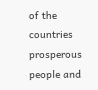of the countries prosperous people and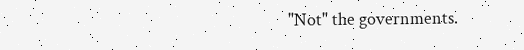"Not" the governments.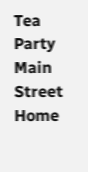Tea Party Main Street Home